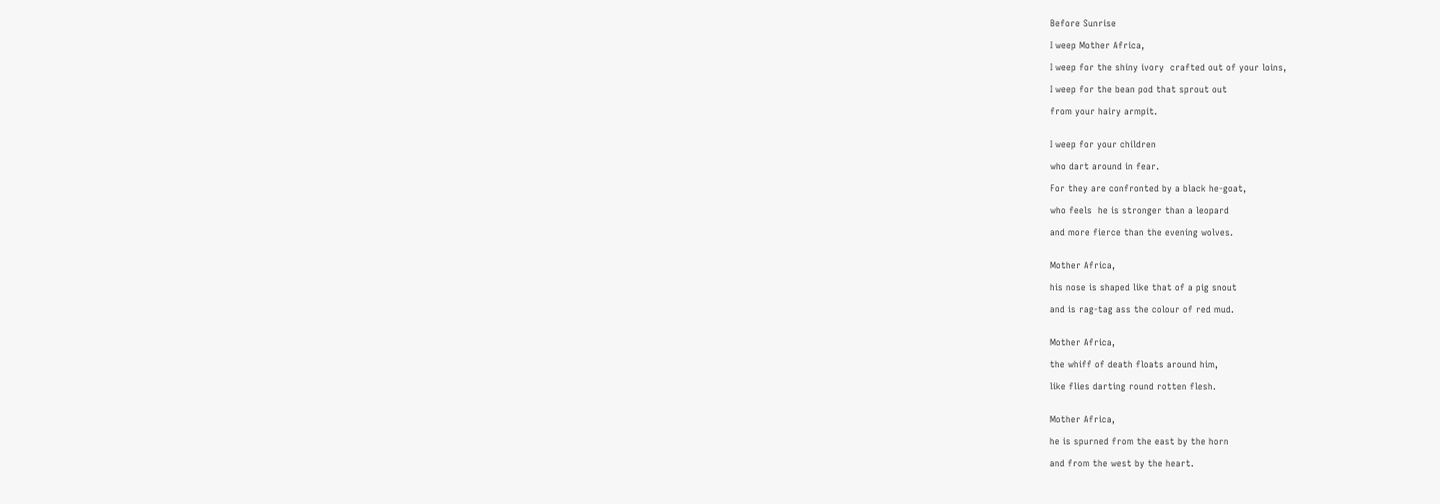Before Sunrise

I weep Mother Africa,

I weep for the shiny ivory  crafted out of your loins,

I weep for the bean pod that sprout out

from your hairy armpit.


I weep for your children

who dart around in fear.

For they are confronted by a black he-goat,

who feels  he is stronger than a leopard

and more fierce than the evening wolves.


Mother Africa,

his nose is shaped like that of a pig snout

and is rag-tag ass the colour of red mud.


Mother Africa,

the whiff of death floats around him,

like flies darting round rotten flesh.


Mother Africa,

he is spurned from the east by the horn

and from the west by the heart.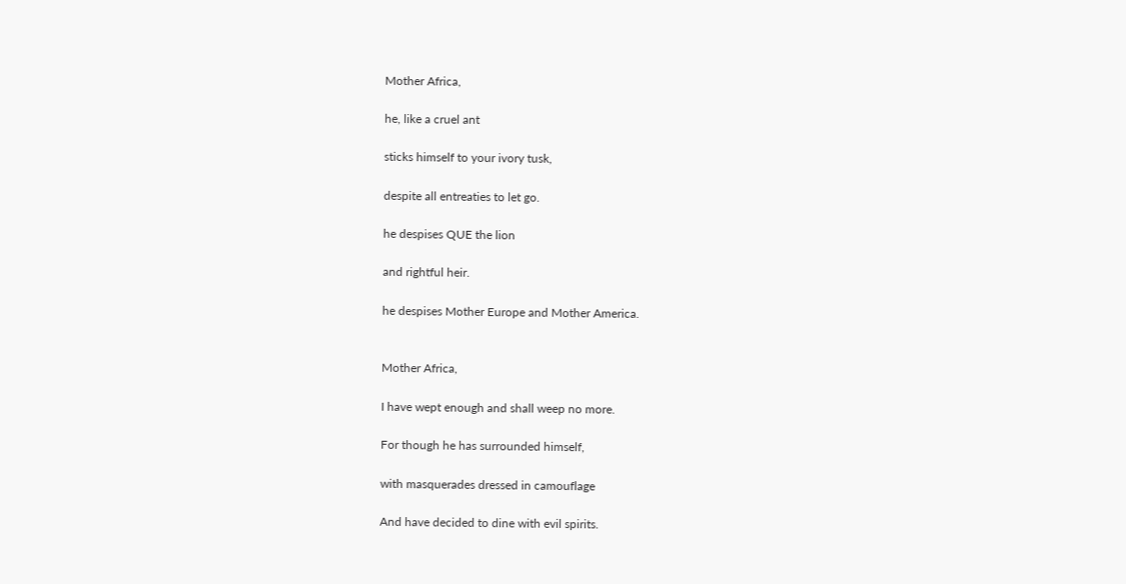Mother Africa,

he, like a cruel ant

sticks himself to your ivory tusk,

despite all entreaties to let go.

he despises QUE the lion

and rightful heir.

he despises Mother Europe and Mother America.


Mother Africa,

I have wept enough and shall weep no more.

For though he has surrounded himself,

with masquerades dressed in camouflage

And have decided to dine with evil spirits.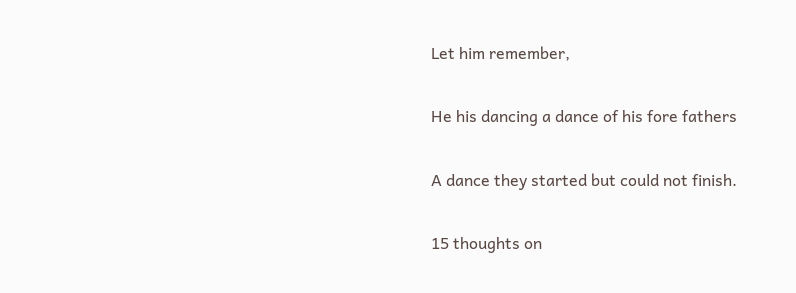Let him remember,

He his dancing a dance of his fore fathers

A dance they started but could not finish.

15 thoughts on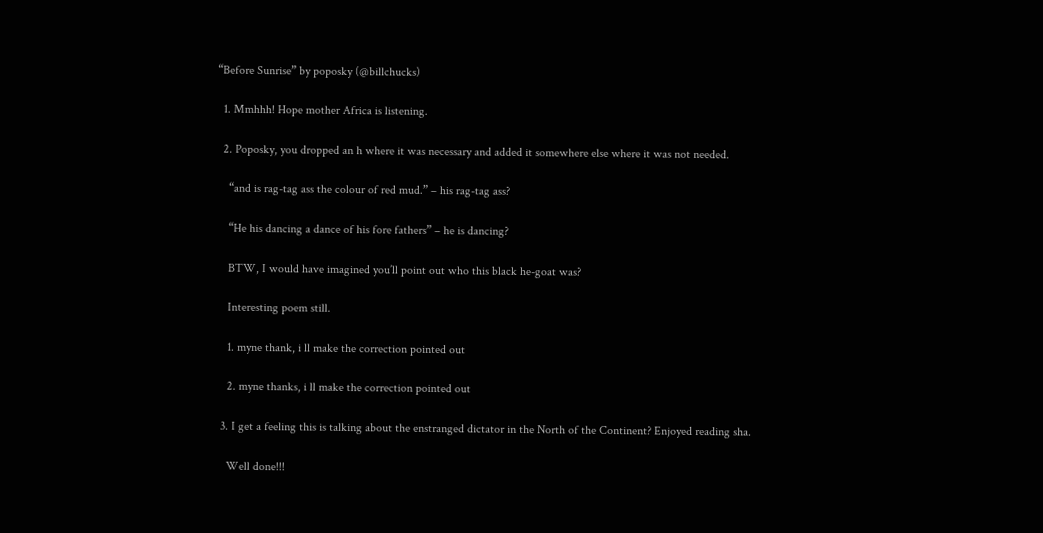“Before Sunrise” by poposky (@billchucks)

  1. Mmhhh! Hope mother Africa is listening.

  2. Poposky, you dropped an h where it was necessary and added it somewhere else where it was not needed.

    “and is rag-tag ass the colour of red mud.” – his rag-tag ass?

    “He his dancing a dance of his fore fathers” – he is dancing?

    BTW, I would have imagined you’ll point out who this black he-goat was?

    Interesting poem still.

    1. myne thank, i ll make the correction pointed out

    2. myne thanks, i ll make the correction pointed out

  3. I get a feeling this is talking about the enstranged dictator in the North of the Continent? Enjoyed reading sha.

    Well done!!!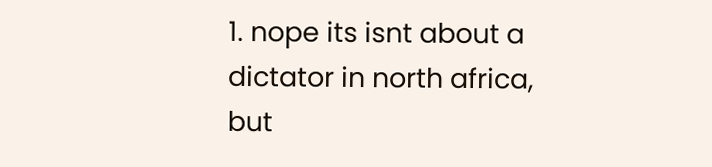1. nope its isnt about a dictator in north africa, but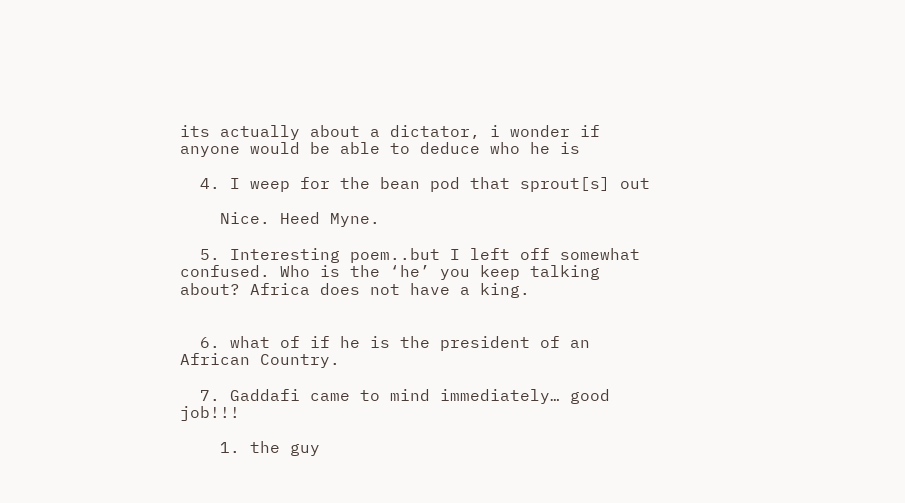its actually about a dictator, i wonder if anyone would be able to deduce who he is

  4. I weep for the bean pod that sprout[s] out

    Nice. Heed Myne.

  5. Interesting poem..but I left off somewhat confused. Who is the ‘he’ you keep talking about? Africa does not have a king.


  6. what of if he is the president of an African Country.

  7. Gaddafi came to mind immediately… good job!!!

    1. the guy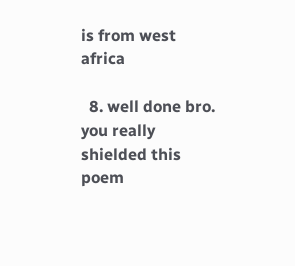is from west africa

  8. well done bro. you really shielded this poem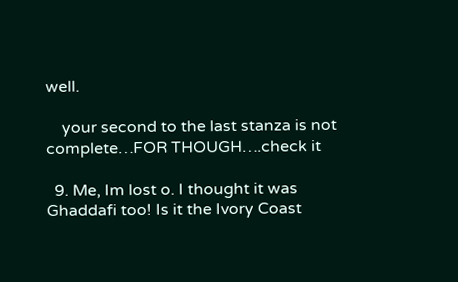well.

    your second to the last stanza is not complete…FOR THOUGH….check it

  9. Me, Im lost o. I thought it was Ghaddafi too! Is it the Ivory Coast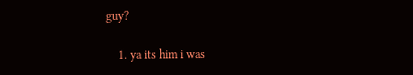guy?

    1. ya its him i was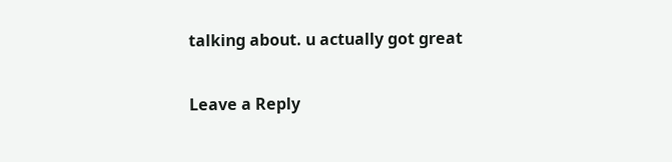talking about. u actually got great

Leave a Reply